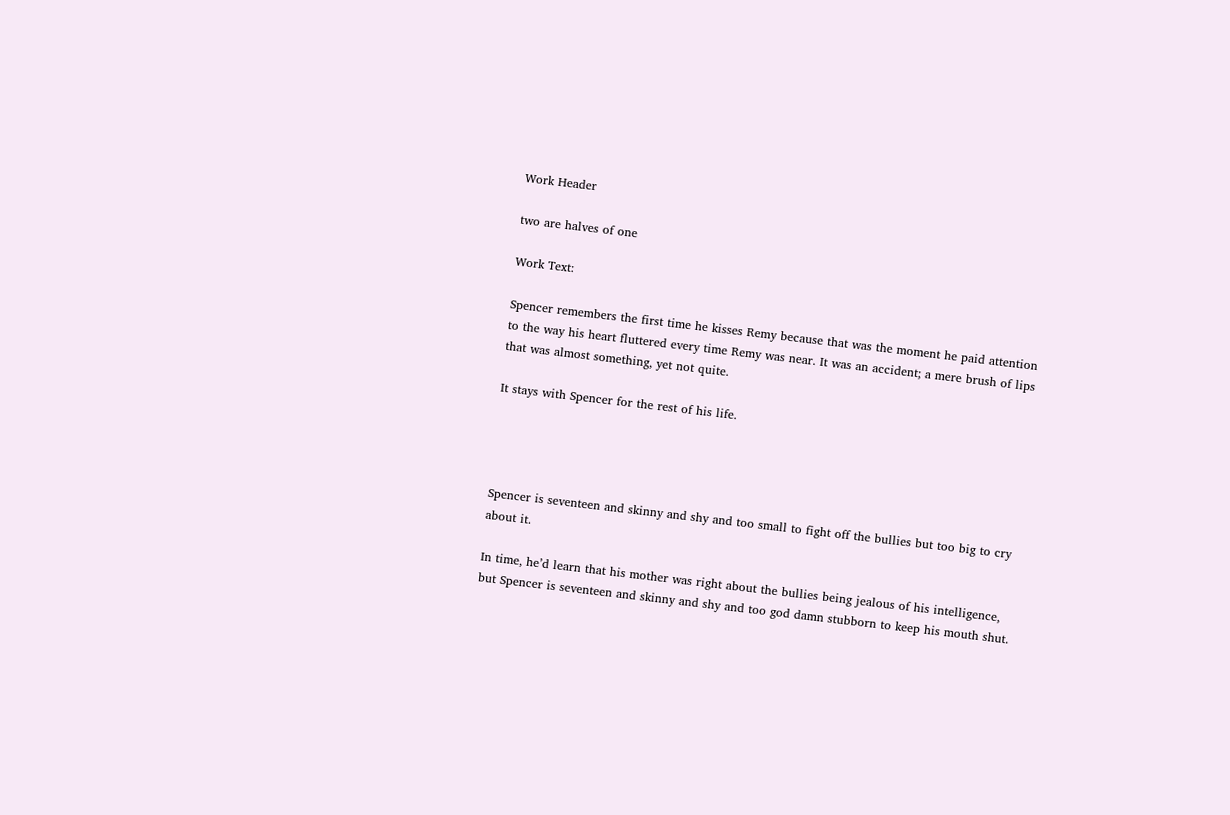Work Header

two are halves of one

Work Text:

Spencer remembers the first time he kisses Remy because that was the moment he paid attention to the way his heart fluttered every time Remy was near. It was an accident; a mere brush of lips that was almost something, yet not quite.

It stays with Spencer for the rest of his life.




Spencer is seventeen and skinny and shy and too small to fight off the bullies but too big to cry about it.

In time, he’d learn that his mother was right about the bullies being jealous of his intelligence, but Spencer is seventeen and skinny and shy and too god damn stubborn to keep his mouth shut.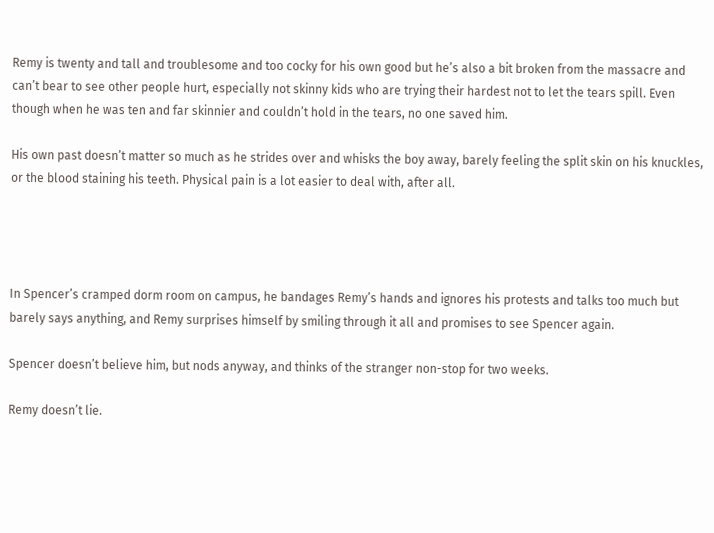Remy is twenty and tall and troublesome and too cocky for his own good but he’s also a bit broken from the massacre and can’t bear to see other people hurt, especially not skinny kids who are trying their hardest not to let the tears spill. Even though when he was ten and far skinnier and couldn’t hold in the tears, no one saved him.

His own past doesn’t matter so much as he strides over and whisks the boy away, barely feeling the split skin on his knuckles, or the blood staining his teeth. Physical pain is a lot easier to deal with, after all.




In Spencer’s cramped dorm room on campus, he bandages Remy’s hands and ignores his protests and talks too much but barely says anything, and Remy surprises himself by smiling through it all and promises to see Spencer again.

Spencer doesn’t believe him, but nods anyway, and thinks of the stranger non-stop for two weeks.

Remy doesn’t lie.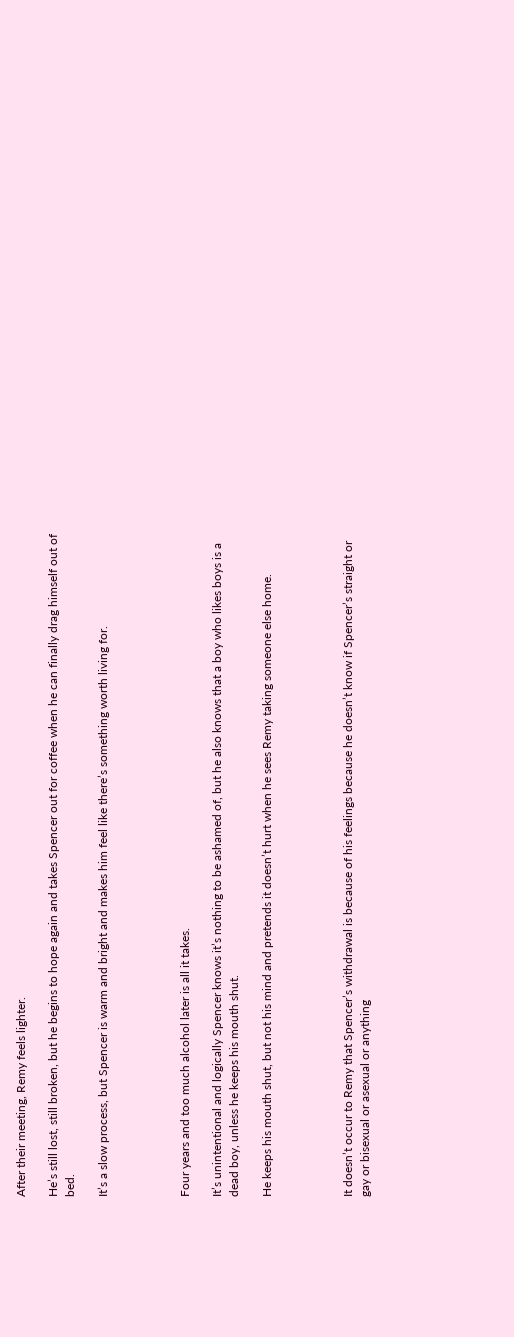After their meeting, Remy feels lighter.

He’s still lost, still broken, but he begins to hope again and takes Spencer out for coffee when he can finally drag himself out of bed.

It’s a slow process, but Spencer is warm and bright and makes him feel like there’s something worth living for.




Four years and too much alcohol later is all it takes.

It’s unintentional and logically Spencer knows it’s nothing to be ashamed of, but he also knows that a boy who likes boys is a dead boy, unless he keeps his mouth shut.

He keeps his mouth shut, but not his mind and pretends it doesn’t hurt when he sees Remy taking someone else home.




It doesn’t occur to Remy that Spencer’s withdrawal is because of his feelings because he doesn’t know if Spencer’s straight or gay or bisexual or asexual or anything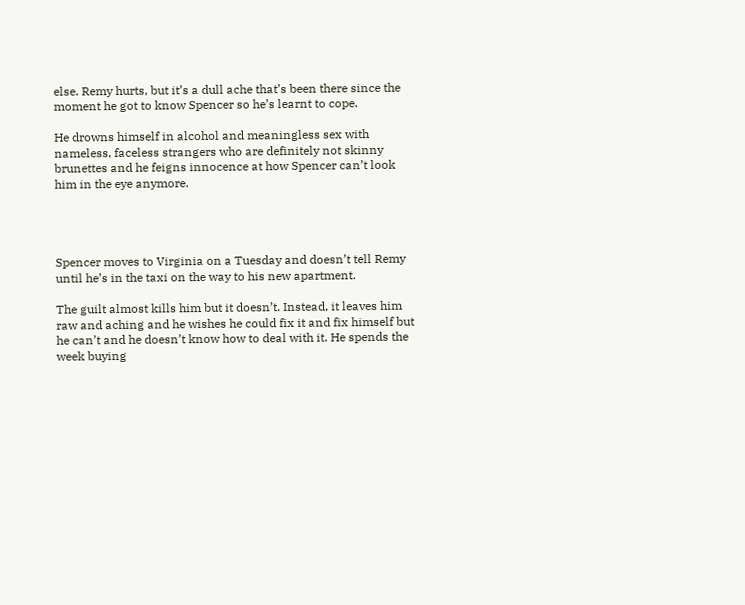else. Remy hurts, but it’s a dull ache that’s been there since the moment he got to know Spencer so he’s learnt to cope.

He drowns himself in alcohol and meaningless sex with nameless, faceless strangers who are definitely not skinny brunettes and he feigns innocence at how Spencer can’t look him in the eye anymore.




Spencer moves to Virginia on a Tuesday and doesn’t tell Remy until he’s in the taxi on the way to his new apartment.

The guilt almost kills him but it doesn’t. Instead, it leaves him raw and aching and he wishes he could fix it and fix himself but he can’t and he doesn’t know how to deal with it. He spends the week buying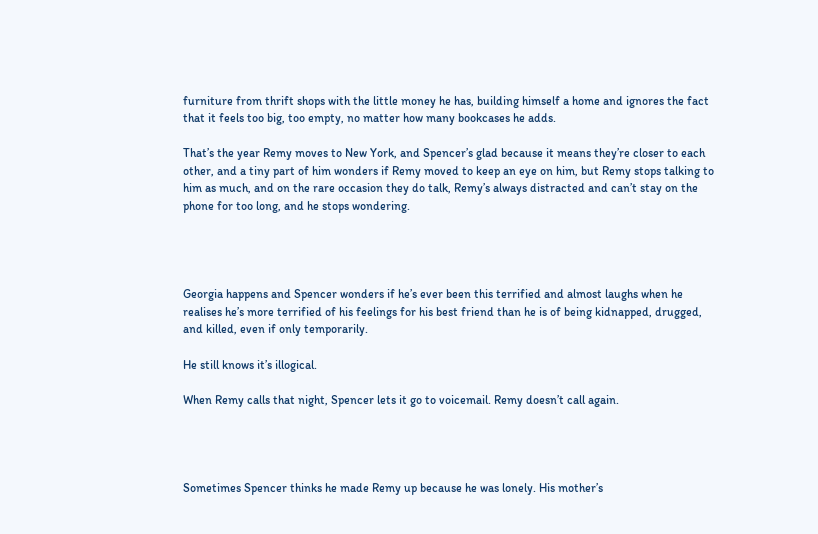furniture from thrift shops with the little money he has, building himself a home and ignores the fact that it feels too big, too empty, no matter how many bookcases he adds.

That’s the year Remy moves to New York, and Spencer’s glad because it means they’re closer to each other, and a tiny part of him wonders if Remy moved to keep an eye on him, but Remy stops talking to him as much, and on the rare occasion they do talk, Remy’s always distracted and can’t stay on the phone for too long, and he stops wondering.




Georgia happens and Spencer wonders if he’s ever been this terrified and almost laughs when he realises he’s more terrified of his feelings for his best friend than he is of being kidnapped, drugged, and killed, even if only temporarily.

He still knows it’s illogical.

When Remy calls that night, Spencer lets it go to voicemail. Remy doesn’t call again.




Sometimes Spencer thinks he made Remy up because he was lonely. His mother’s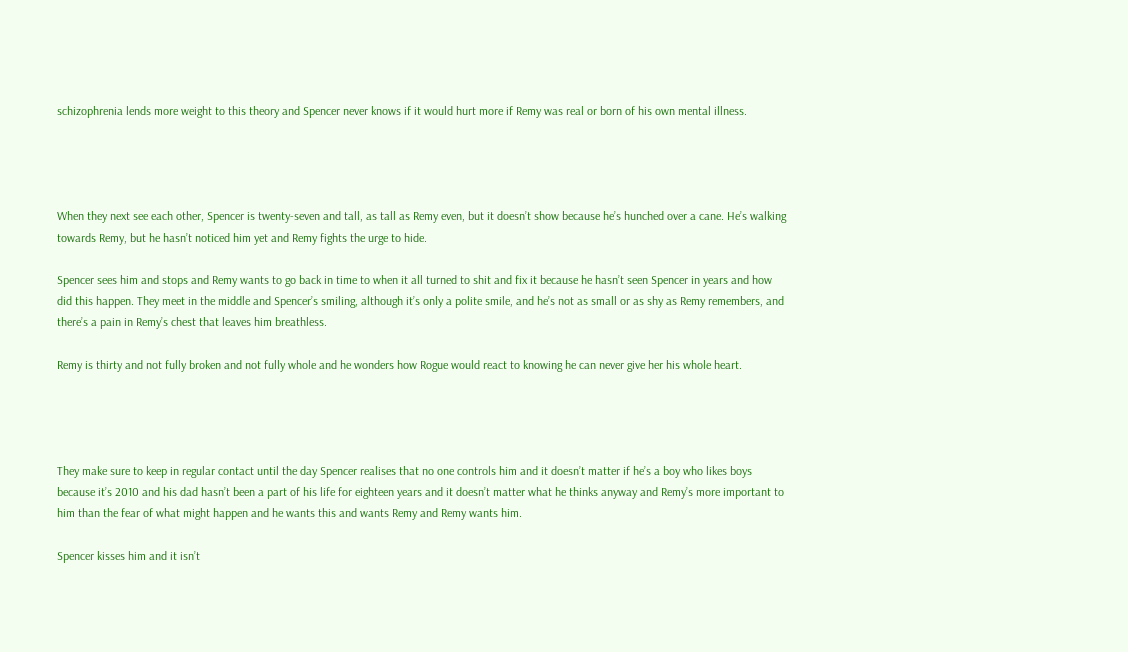schizophrenia lends more weight to this theory and Spencer never knows if it would hurt more if Remy was real or born of his own mental illness.




When they next see each other, Spencer is twenty-seven and tall, as tall as Remy even, but it doesn’t show because he’s hunched over a cane. He’s walking towards Remy, but he hasn’t noticed him yet and Remy fights the urge to hide.

Spencer sees him and stops and Remy wants to go back in time to when it all turned to shit and fix it because he hasn’t seen Spencer in years and how did this happen. They meet in the middle and Spencer’s smiling, although it’s only a polite smile, and he’s not as small or as shy as Remy remembers, and there’s a pain in Remy’s chest that leaves him breathless.

Remy is thirty and not fully broken and not fully whole and he wonders how Rogue would react to knowing he can never give her his whole heart.




They make sure to keep in regular contact until the day Spencer realises that no one controls him and it doesn’t matter if he’s a boy who likes boys because it’s 2010 and his dad hasn’t been a part of his life for eighteen years and it doesn’t matter what he thinks anyway and Remy’s more important to him than the fear of what might happen and he wants this and wants Remy and Remy wants him.

Spencer kisses him and it isn’t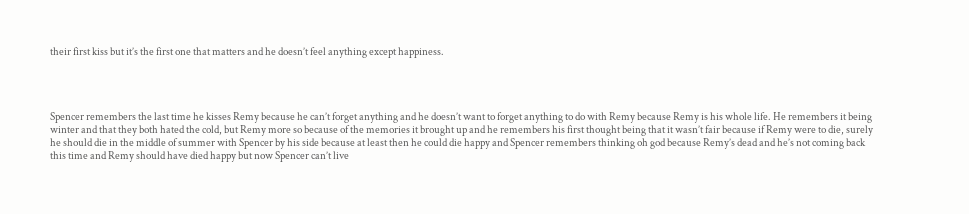their first kiss but it’s the first one that matters and he doesn’t feel anything except happiness.




Spencer remembers the last time he kisses Remy because he can’t forget anything and he doesn’t want to forget anything to do with Remy because Remy is his whole life. He remembers it being winter and that they both hated the cold, but Remy more so because of the memories it brought up and he remembers his first thought being that it wasn’t fair because if Remy were to die, surely he should die in the middle of summer with Spencer by his side because at least then he could die happy and Spencer remembers thinking oh god because Remy’s dead and he’s not coming back this time and Remy should have died happy but now Spencer can’t live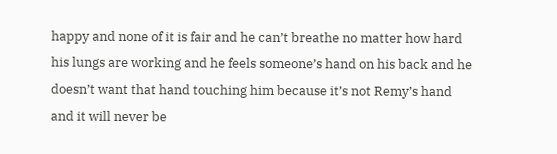happy and none of it is fair and he can’t breathe no matter how hard his lungs are working and he feels someone’s hand on his back and he doesn’t want that hand touching him because it’s not Remy’s hand and it will never be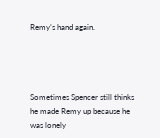Remy’s hand again.




Sometimes Spencer still thinks he made Remy up because he was lonely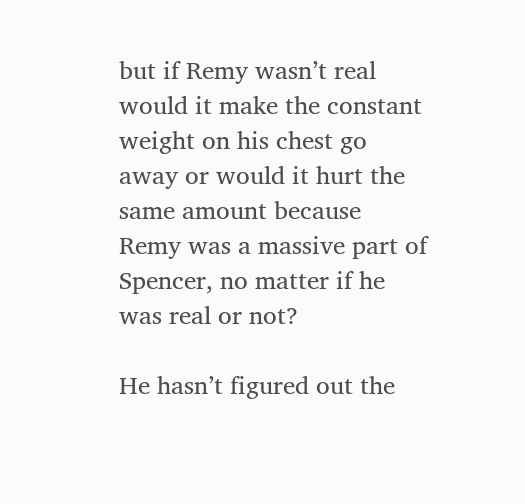but if Remy wasn’t real would it make the constant weight on his chest go away or would it hurt the same amount because Remy was a massive part of Spencer, no matter if he was real or not?

He hasn’t figured out the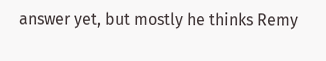answer yet, but mostly he thinks Remy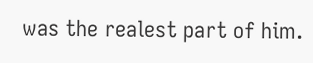was the realest part of him.